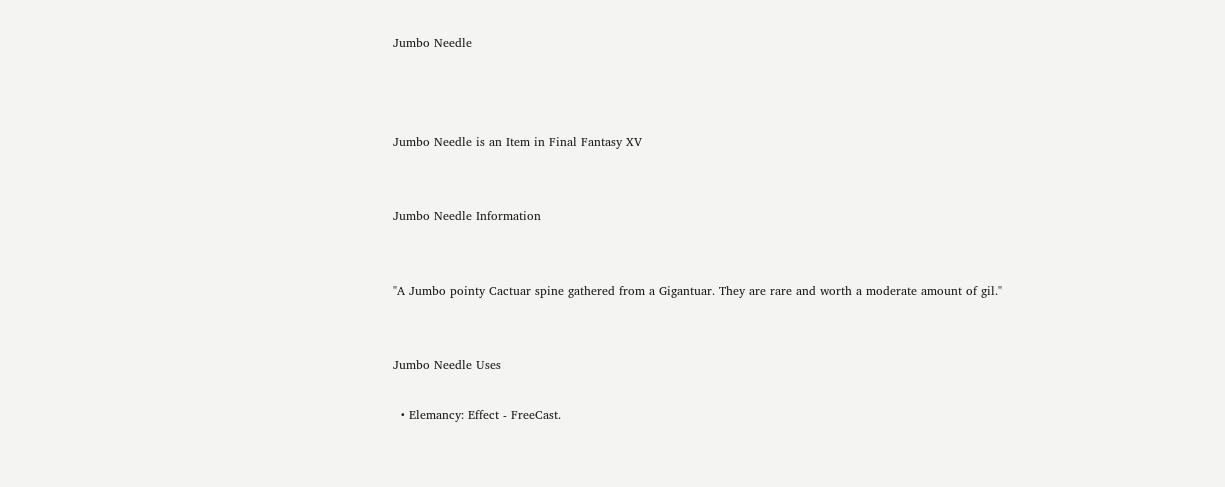Jumbo Needle



Jumbo Needle is an Item in Final Fantasy XV


Jumbo Needle Information


"A Jumbo pointy Cactuar spine gathered from a Gigantuar. They are rare and worth a moderate amount of gil."


Jumbo Needle Uses

  • Elemancy: Effect - FreeCast.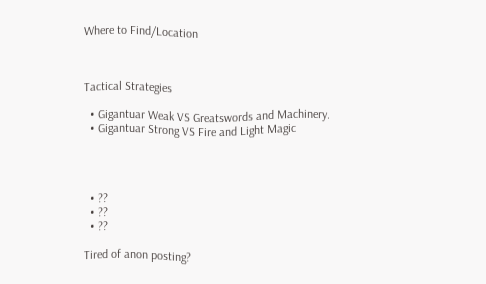Where to Find/Location



Tactical Strategies

  • Gigantuar Weak VS Greatswords and Machinery.
  • Gigantuar Strong VS Fire and Light Magic




  • ??
  • ??
  • ??

Tired of anon posting?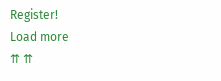Register!
Load more
⇈ ⇈